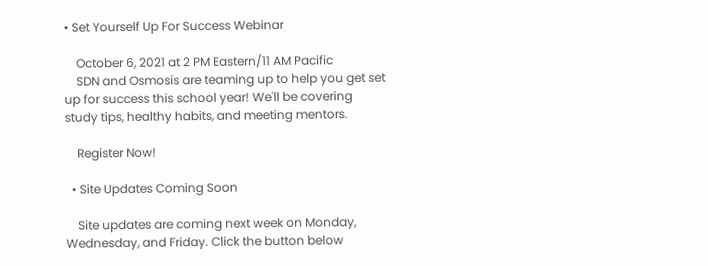• Set Yourself Up For Success Webinar

    October 6, 2021 at 2 PM Eastern/11 AM Pacific
    SDN and Osmosis are teaming up to help you get set up for success this school year! We'll be covering study tips, healthy habits, and meeting mentors.

    Register Now!

  • Site Updates Coming Soon

    Site updates are coming next week on Monday, Wednesday, and Friday. Click the button below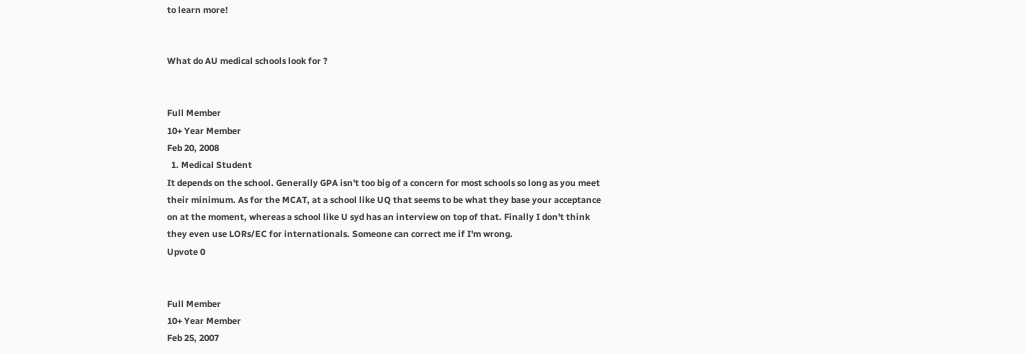to learn more!


What do AU medical schools look for ?


Full Member
10+ Year Member
Feb 20, 2008
  1. Medical Student
It depends on the school. Generally GPA isn't too big of a concern for most schools so long as you meet their minimum. As for the MCAT, at a school like UQ that seems to be what they base your acceptance on at the moment, whereas a school like U syd has an interview on top of that. Finally I don't think they even use LORs/EC for internationals. Someone can correct me if I'm wrong.
Upvote 0


Full Member
10+ Year Member
Feb 25, 2007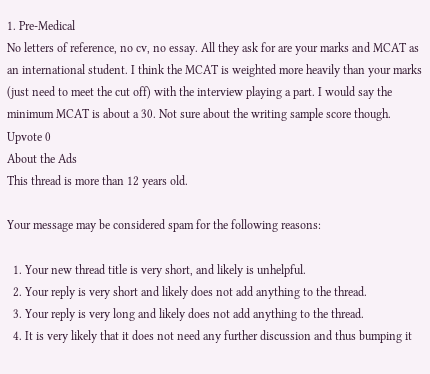1. Pre-Medical
No letters of reference, no cv, no essay. All they ask for are your marks and MCAT as an international student. I think the MCAT is weighted more heavily than your marks (just need to meet the cut off) with the interview playing a part. I would say the minimum MCAT is about a 30. Not sure about the writing sample score though.
Upvote 0
About the Ads
This thread is more than 12 years old.

Your message may be considered spam for the following reasons:

  1. Your new thread title is very short, and likely is unhelpful.
  2. Your reply is very short and likely does not add anything to the thread.
  3. Your reply is very long and likely does not add anything to the thread.
  4. It is very likely that it does not need any further discussion and thus bumping it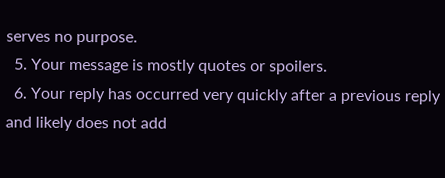serves no purpose.
  5. Your message is mostly quotes or spoilers.
  6. Your reply has occurred very quickly after a previous reply and likely does not add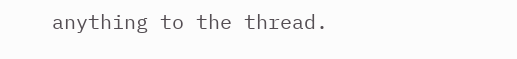anything to the thread.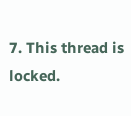7. This thread is locked.